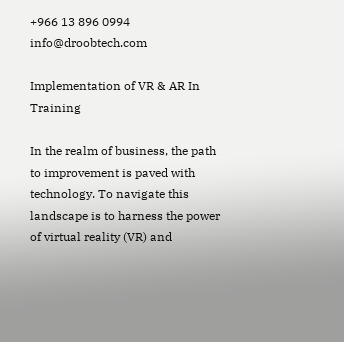+966 13 896 0994 info@droobtech.com

Implementation of VR & AR In Training

In the realm of business, the path to improvement is paved with technology. To navigate this landscape is to harness the power of virtual reality (VR) and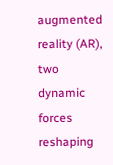augmented reality (AR), two dynamic forces reshaping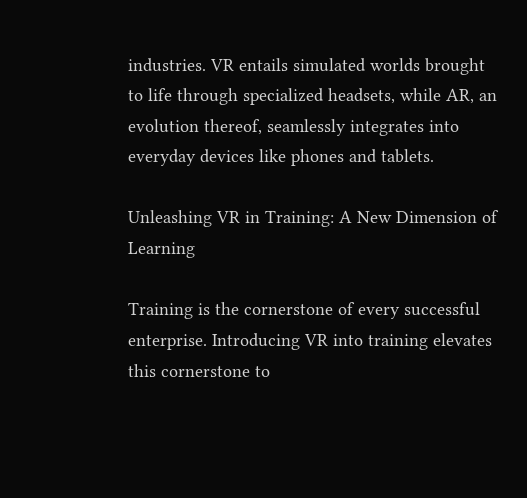industries. VR entails simulated worlds brought to life through specialized headsets, while AR, an evolution thereof, seamlessly integrates into everyday devices like phones and tablets.

Unleashing VR in Training: A New Dimension of Learning

Training is the cornerstone of every successful enterprise. Introducing VR into training elevates this cornerstone to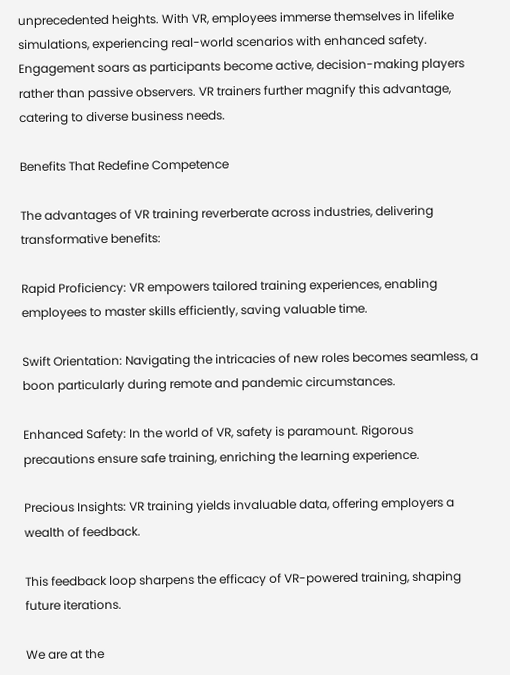unprecedented heights. With VR, employees immerse themselves in lifelike simulations, experiencing real-world scenarios with enhanced safety. Engagement soars as participants become active, decision-making players rather than passive observers. VR trainers further magnify this advantage, catering to diverse business needs.

Benefits That Redefine Competence

The advantages of VR training reverberate across industries, delivering transformative benefits:

Rapid Proficiency: VR empowers tailored training experiences, enabling employees to master skills efficiently, saving valuable time.

Swift Orientation: Navigating the intricacies of new roles becomes seamless, a boon particularly during remote and pandemic circumstances.

Enhanced Safety: In the world of VR, safety is paramount. Rigorous precautions ensure safe training, enriching the learning experience.

Precious Insights: VR training yields invaluable data, offering employers a wealth of feedback.

This feedback loop sharpens the efficacy of VR-powered training, shaping future iterations.

We are at the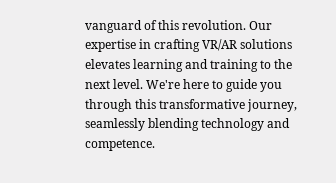vanguard of this revolution. Our expertise in crafting VR/AR solutions elevates learning and training to the next level. We're here to guide you through this transformative journey, seamlessly blending technology and competence.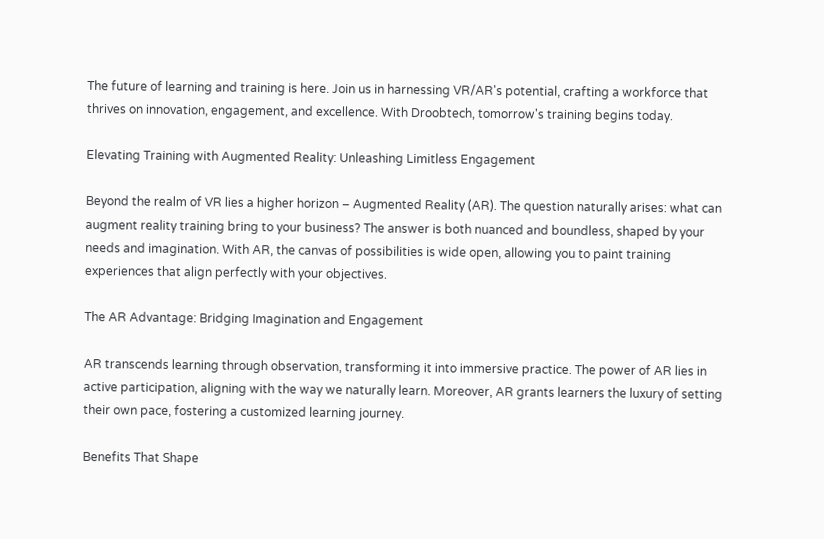The future of learning and training is here. Join us in harnessing VR/AR's potential, crafting a workforce that thrives on innovation, engagement, and excellence. With Droobtech, tomorrow's training begins today.

Elevating Training with Augmented Reality: Unleashing Limitless Engagement

Beyond the realm of VR lies a higher horizon – Augmented Reality (AR). The question naturally arises: what can augment reality training bring to your business? The answer is both nuanced and boundless, shaped by your needs and imagination. With AR, the canvas of possibilities is wide open, allowing you to paint training experiences that align perfectly with your objectives.

The AR Advantage: Bridging Imagination and Engagement

AR transcends learning through observation, transforming it into immersive practice. The power of AR lies in active participation, aligning with the way we naturally learn. Moreover, AR grants learners the luxury of setting their own pace, fostering a customized learning journey.

Benefits That Shape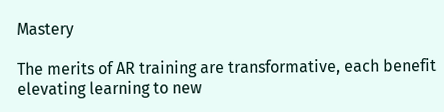Mastery

The merits of AR training are transformative, each benefit elevating learning to new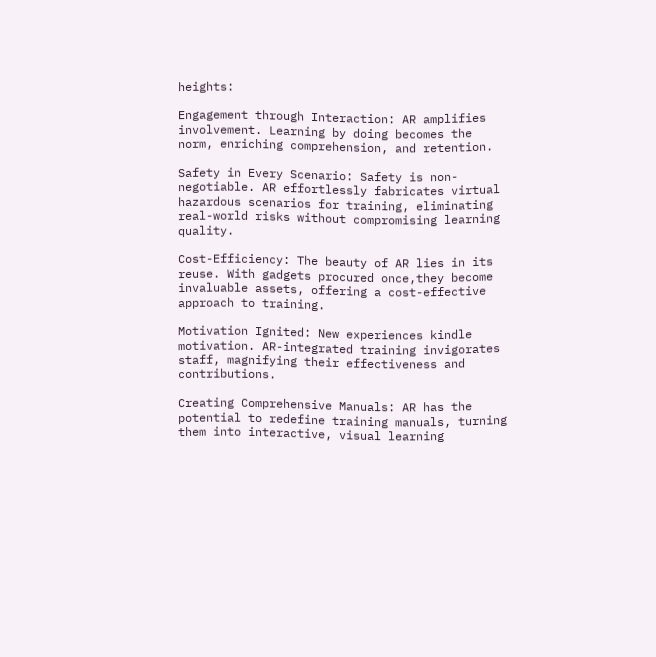heights:

Engagement through Interaction: AR amplifies involvement. Learning by doing becomes the norm, enriching comprehension, and retention.

Safety in Every Scenario: Safety is non-negotiable. AR effortlessly fabricates virtual hazardous scenarios for training, eliminating real-world risks without compromising learning quality.

Cost-Efficiency: The beauty of AR lies in its reuse. With gadgets procured once,they become invaluable assets, offering a cost-effective approach to training.

Motivation Ignited: New experiences kindle motivation. AR-integrated training invigorates staff, magnifying their effectiveness and contributions.

Creating Comprehensive Manuals: AR has the potential to redefine training manuals, turning them into interactive, visual learning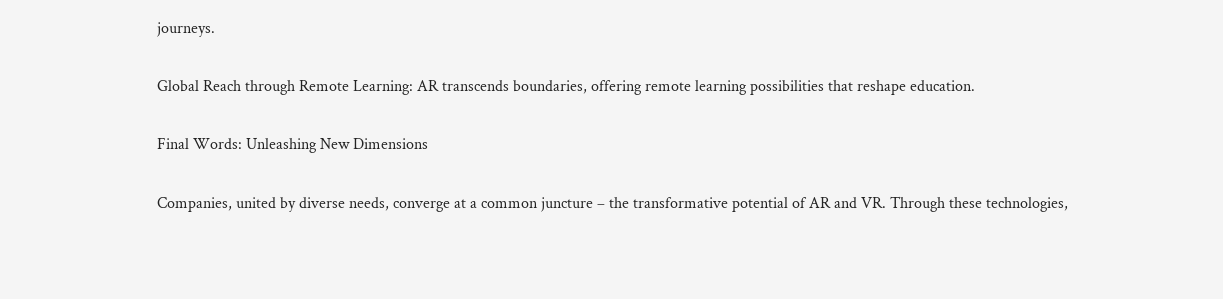journeys.

Global Reach through Remote Learning: AR transcends boundaries, offering remote learning possibilities that reshape education.

Final Words: Unleashing New Dimensions

Companies, united by diverse needs, converge at a common juncture – the transformative potential of AR and VR. Through these technologies,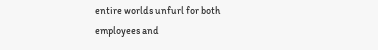entire worlds unfurl for both employees and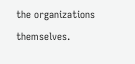the organizations themselves.